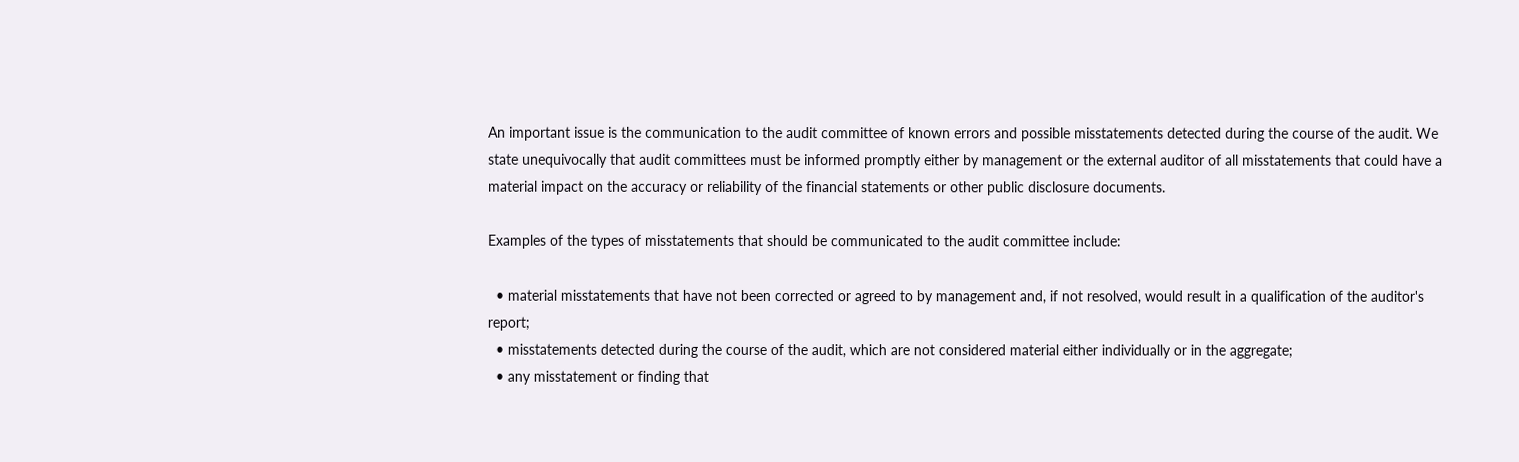An important issue is the communication to the audit committee of known errors and possible misstatements detected during the course of the audit. We state unequivocally that audit committees must be informed promptly either by management or the external auditor of all misstatements that could have a material impact on the accuracy or reliability of the financial statements or other public disclosure documents.

Examples of the types of misstatements that should be communicated to the audit committee include:

  • material misstatements that have not been corrected or agreed to by management and, if not resolved, would result in a qualification of the auditor's report;
  • misstatements detected during the course of the audit, which are not considered material either individually or in the aggregate;
  • any misstatement or finding that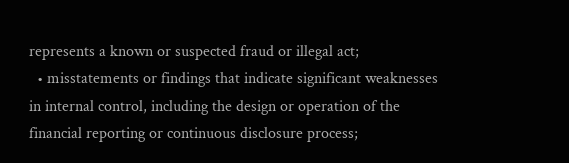represents a known or suspected fraud or illegal act;
  • misstatements or findings that indicate significant weaknesses in internal control, including the design or operation of the financial reporting or continuous disclosure process;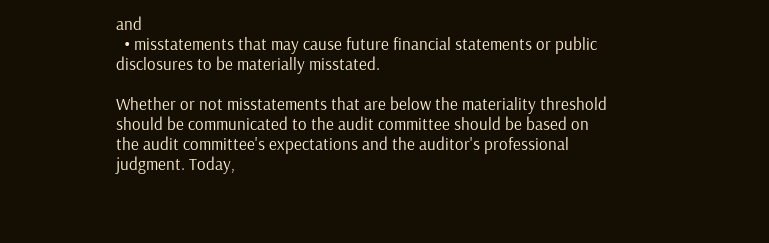and
  • misstatements that may cause future financial statements or public disclosures to be materially misstated.

Whether or not misstatements that are below the materiality threshold should be communicated to the audit committee should be based on the audit committee's expectations and the auditor's professional judgment. Today,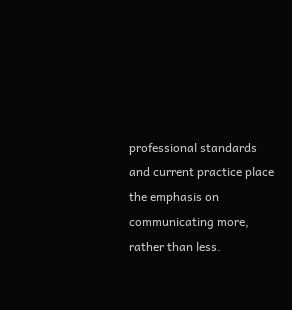professional standards and current practice place the emphasis on communicating more, rather than less.